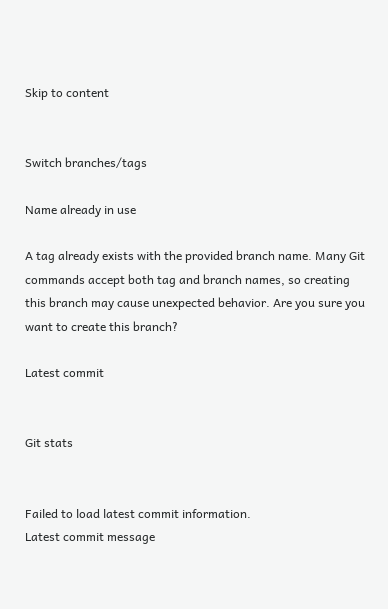Skip to content


Switch branches/tags

Name already in use

A tag already exists with the provided branch name. Many Git commands accept both tag and branch names, so creating this branch may cause unexpected behavior. Are you sure you want to create this branch?

Latest commit


Git stats


Failed to load latest commit information.
Latest commit message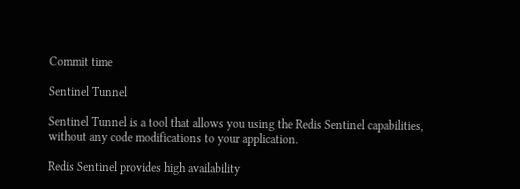Commit time

Sentinel Tunnel

Sentinel Tunnel is a tool that allows you using the Redis Sentinel capabilities, without any code modifications to your application.

Redis Sentinel provides high availability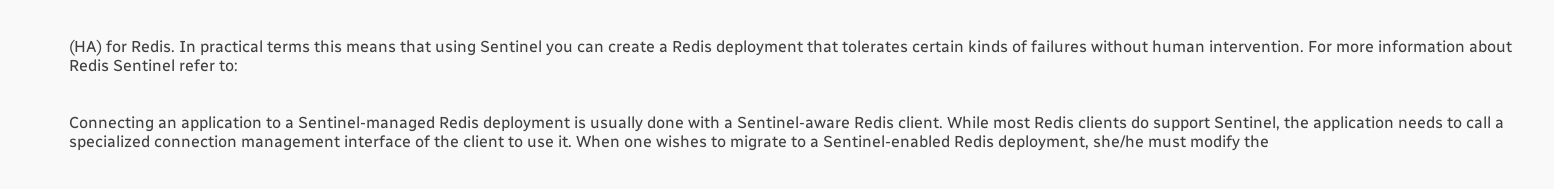(HA) for Redis. In practical terms this means that using Sentinel you can create a Redis deployment that tolerates certain kinds of failures without human intervention. For more information about Redis Sentinel refer to:


Connecting an application to a Sentinel-managed Redis deployment is usually done with a Sentinel-aware Redis client. While most Redis clients do support Sentinel, the application needs to call a specialized connection management interface of the client to use it. When one wishes to migrate to a Sentinel-enabled Redis deployment, she/he must modify the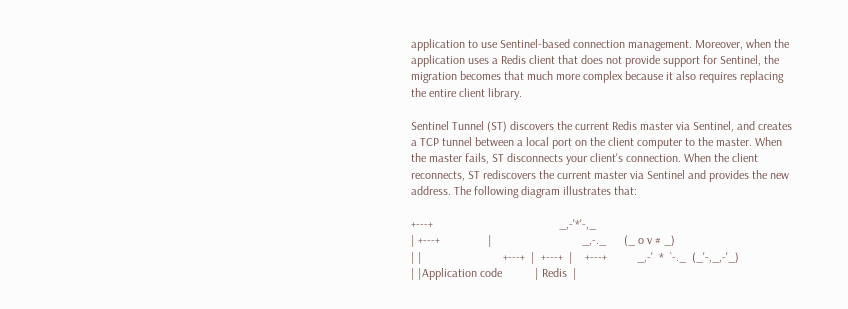application to use Sentinel-based connection management. Moreover, when the application uses a Redis client that does not provide support for Sentinel, the migration becomes that much more complex because it also requires replacing the entire client library.

Sentinel Tunnel (ST) discovers the current Redis master via Sentinel, and creates a TCP tunnel between a local port on the client computer to the master. When the master fails, ST disconnects your client's connection. When the client reconnects, ST rediscovers the current master via Sentinel and provides the new address. The following diagram illustrates that:

+---+                                          _,-'*'-,_
| +---+                |                              _,-._      (_ o v # _)
| |                           +---+  |  +---+  |    +---+          _,-'  *  `-._  (_'-,_,-'_)
| |Application code           | Redis  |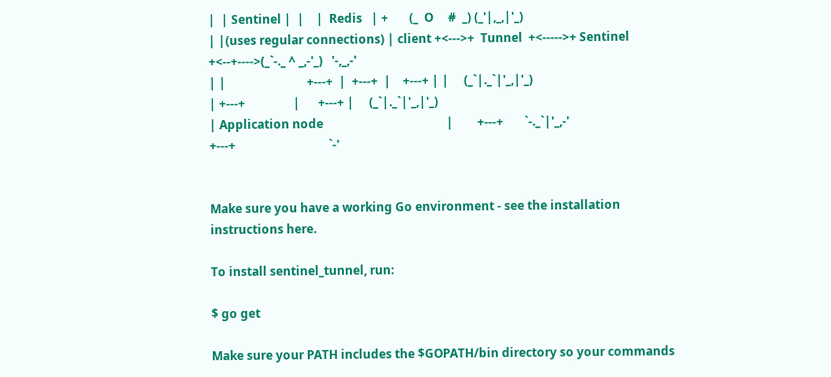|  | Sentinel |  |    |  Redis   | +       (_  O     #  _) (_'|,_,|'_)
| |(uses regular connections) | client +<--->+  Tunnel  +<----->+ Sentinel +<--+---->(_`-._ ^ _,-'_)   '-,_,-'
| |                           +---+  |  +---+  |    +---+ | |     (_`|._`|'_,|'_)
| +---+                |      +---+ |     (_`|._`|'_,|'_)
| Application node                                         |        +---+       `-._`|'_,-'
+---+                               `-'


Make sure you have a working Go environment - see the installation instructions here.

To install sentinel_tunnel, run:

$ go get

Make sure your PATH includes the $GOPATH/bin directory so your commands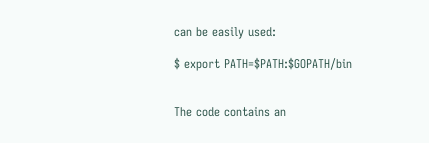can be easily used:

$ export PATH=$PATH:$GOPATH/bin


The code contains an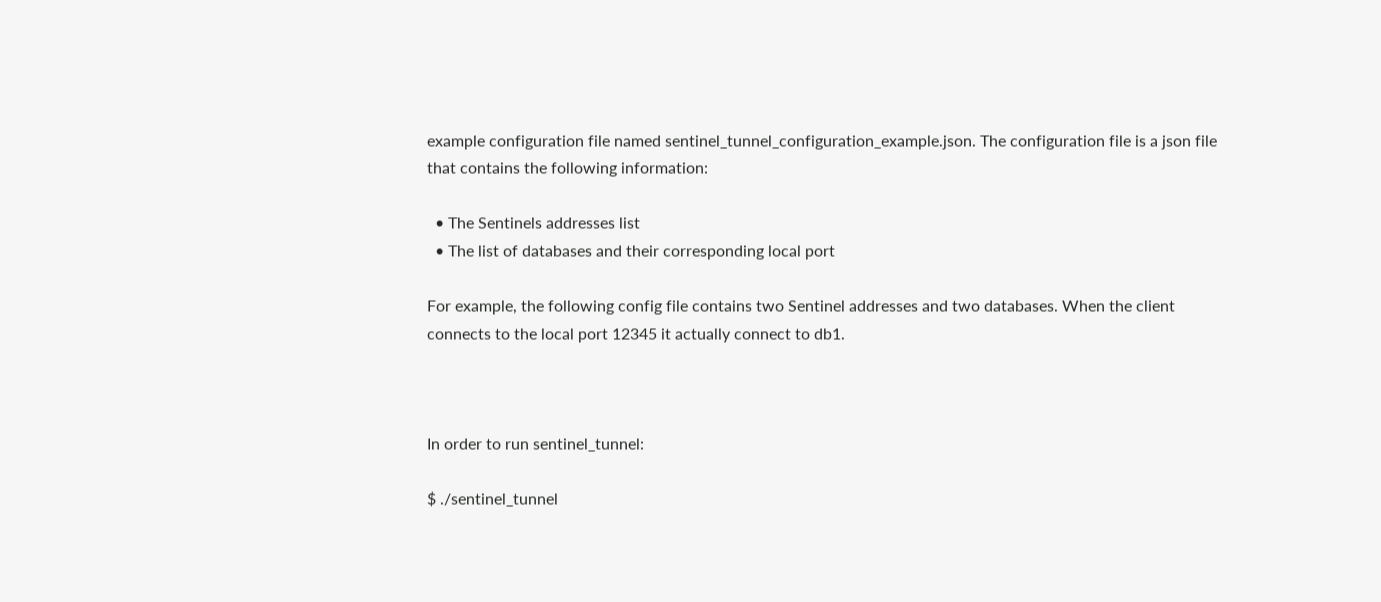example configuration file named sentinel_tunnel_configuration_example.json. The configuration file is a json file that contains the following information:

  • The Sentinels addresses list
  • The list of databases and their corresponding local port

For example, the following config file contains two Sentinel addresses and two databases. When the client connects to the local port 12345 it actually connect to db1.



In order to run sentinel_tunnel:

$ ./sentinel_tunnel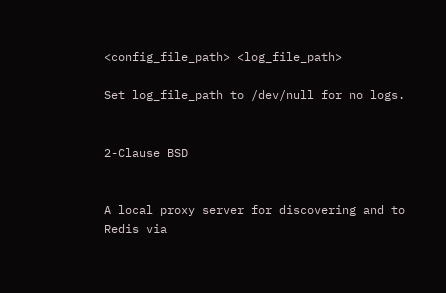<config_file_path> <log_file_path>

Set log_file_path to /dev/null for no logs.


2-Clause BSD


A local proxy server for discovering and to Redis via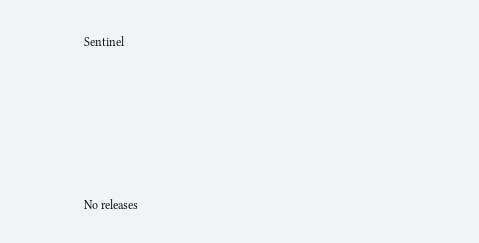Sentinel







No releases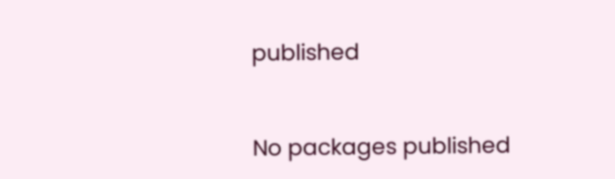published


No packages published